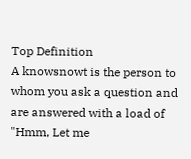Top Definition
A knowsnowt is the person to whom you ask a question and are answered with a load of "Hmm, Let me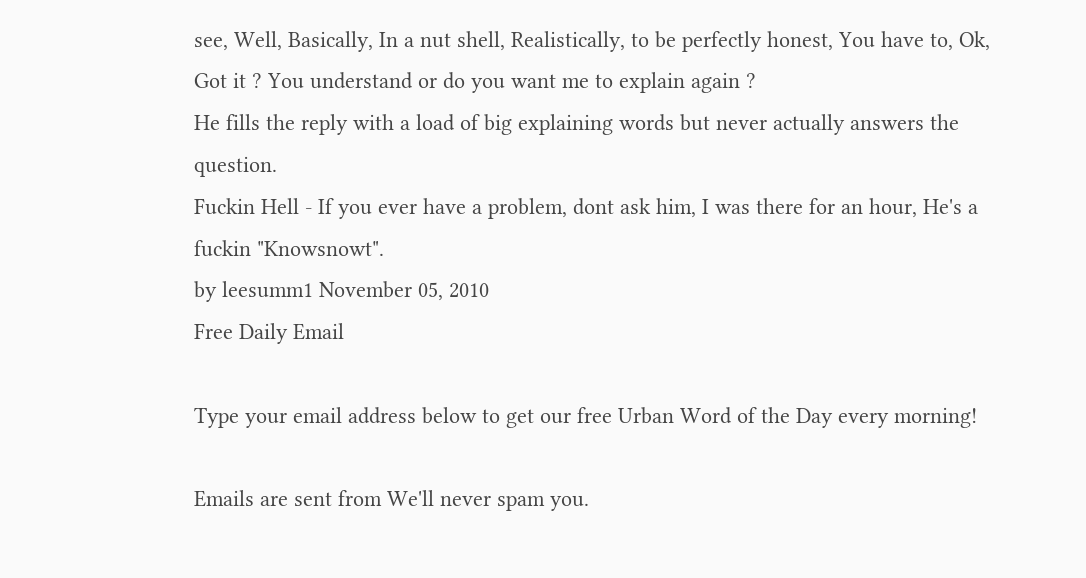see, Well, Basically, In a nut shell, Realistically, to be perfectly honest, You have to, Ok, Got it ? You understand or do you want me to explain again ?
He fills the reply with a load of big explaining words but never actually answers the question.
Fuckin Hell - If you ever have a problem, dont ask him, I was there for an hour, He's a fuckin "Knowsnowt".
by leesumm1 November 05, 2010
Free Daily Email

Type your email address below to get our free Urban Word of the Day every morning!

Emails are sent from We'll never spam you.